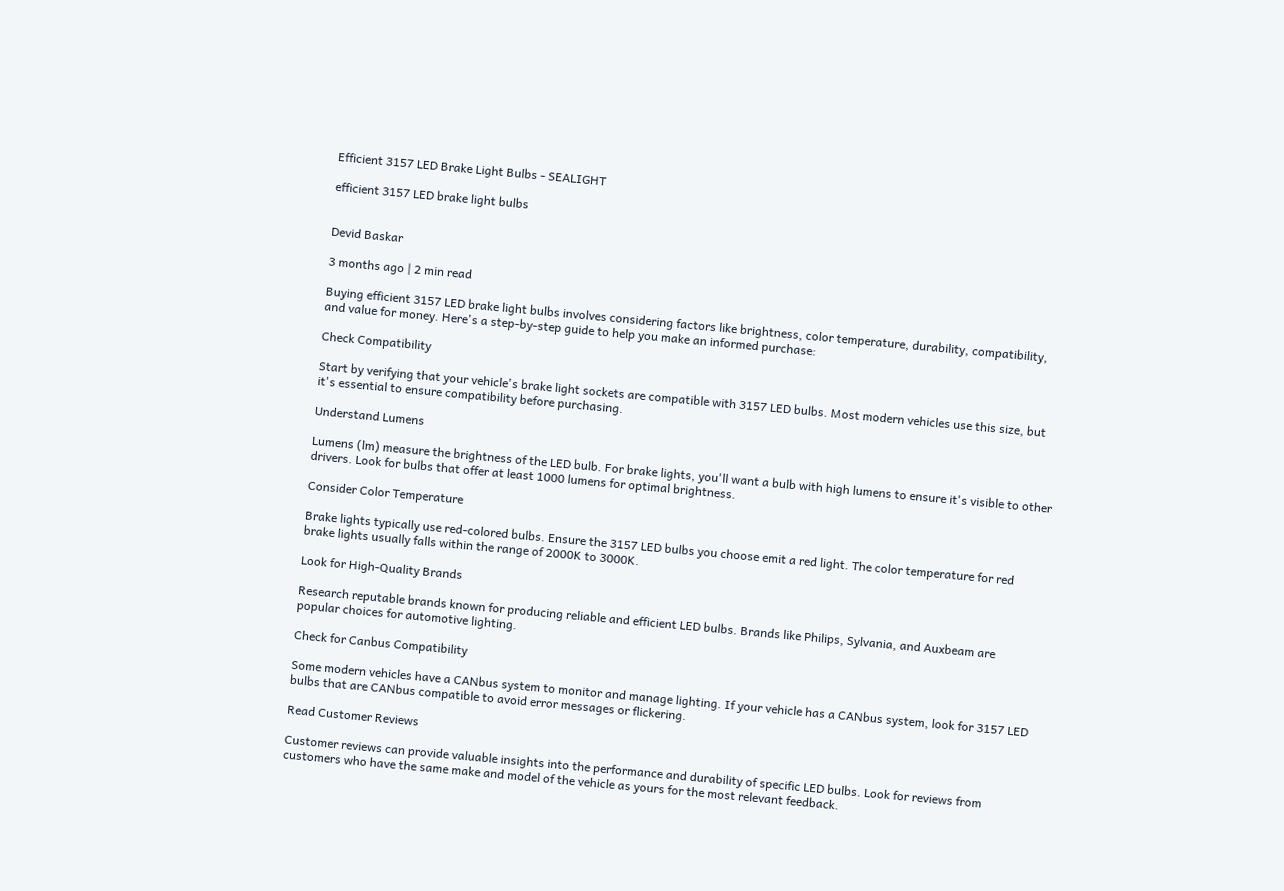Efficient 3157 LED Brake Light Bulbs - SEALIGHT

efficient 3157 LED brake light bulbs


Devid Baskar

3 months ago | 2 min read

Buying efficient 3157 LED brake light bulbs involves considering factors like brightness, color temperature, durability, compatibility, and value for money. Here's a step-by-step guide to help you make an informed purchase:

Check Compatibility

Start by verifying that your vehicle's brake light sockets are compatible with 3157 LED bulbs. Most modern vehicles use this size, but it's essential to ensure compatibility before purchasing.

Understand Lumens

Lumens (lm) measure the brightness of the LED bulb. For brake lights, you'll want a bulb with high lumens to ensure it's visible to other drivers. Look for bulbs that offer at least 1000 lumens for optimal brightness.

Consider Color Temperature

Brake lights typically use red-colored bulbs. Ensure the 3157 LED bulbs you choose emit a red light. The color temperature for red brake lights usually falls within the range of 2000K to 3000K.

Look for High-Quality Brands

Research reputable brands known for producing reliable and efficient LED bulbs. Brands like Philips, Sylvania, and Auxbeam are popular choices for automotive lighting.

Check for Canbus Compatibility

Some modern vehicles have a CANbus system to monitor and manage lighting. If your vehicle has a CANbus system, look for 3157 LED bulbs that are CANbus compatible to avoid error messages or flickering.

Read Customer Reviews

Customer reviews can provide valuable insights into the performance and durability of specific LED bulbs. Look for reviews from customers who have the same make and model of the vehicle as yours for the most relevant feedback.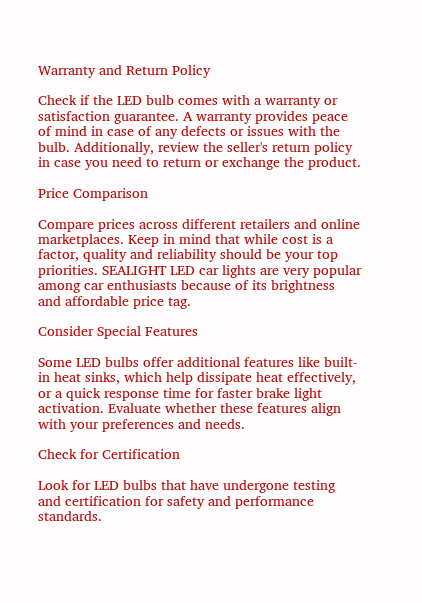Warranty and Return Policy

Check if the LED bulb comes with a warranty or satisfaction guarantee. A warranty provides peace of mind in case of any defects or issues with the bulb. Additionally, review the seller's return policy in case you need to return or exchange the product.

Price Comparison

Compare prices across different retailers and online marketplaces. Keep in mind that while cost is a factor, quality and reliability should be your top priorities. SEALIGHT LED car lights are very popular among car enthusiasts because of its brightness and affordable price tag.

Consider Special Features

Some LED bulbs offer additional features like built-in heat sinks, which help dissipate heat effectively, or a quick response time for faster brake light activation. Evaluate whether these features align with your preferences and needs.

Check for Certification

Look for LED bulbs that have undergone testing and certification for safety and performance standards.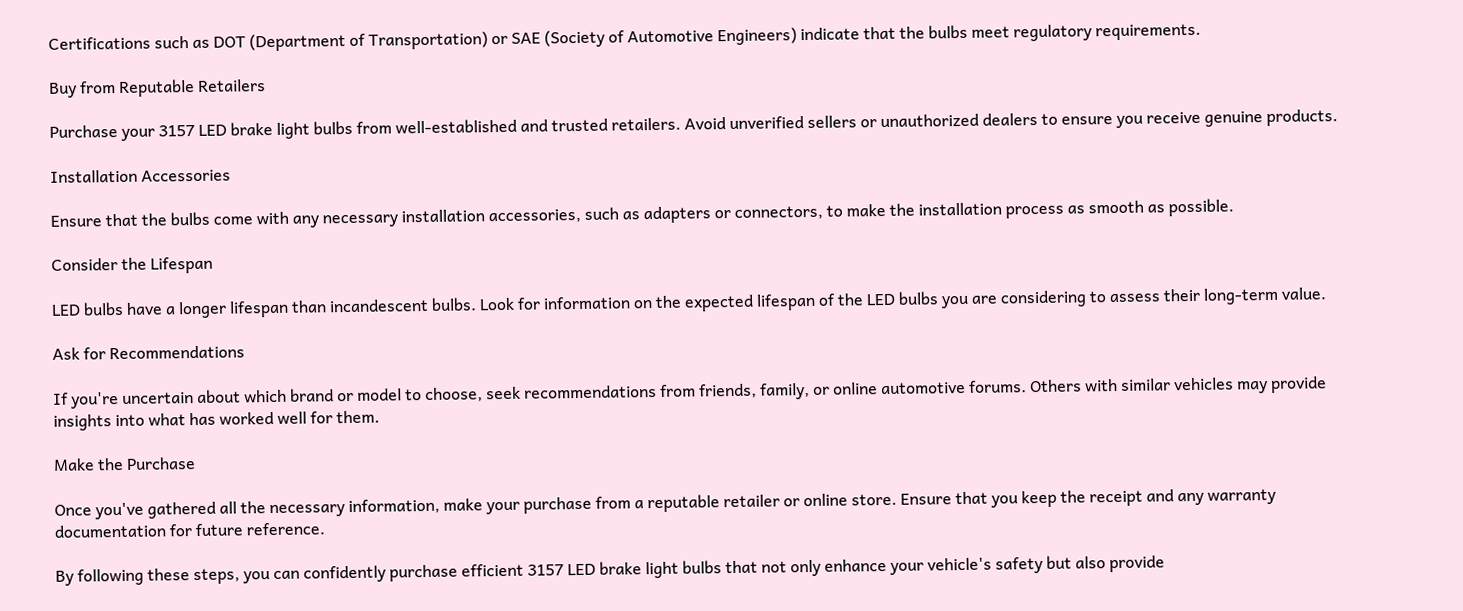Certifications such as DOT (Department of Transportation) or SAE (Society of Automotive Engineers) indicate that the bulbs meet regulatory requirements.

Buy from Reputable Retailers

Purchase your 3157 LED brake light bulbs from well-established and trusted retailers. Avoid unverified sellers or unauthorized dealers to ensure you receive genuine products.

Installation Accessories

Ensure that the bulbs come with any necessary installation accessories, such as adapters or connectors, to make the installation process as smooth as possible.

Consider the Lifespan

LED bulbs have a longer lifespan than incandescent bulbs. Look for information on the expected lifespan of the LED bulbs you are considering to assess their long-term value.

Ask for Recommendations

If you're uncertain about which brand or model to choose, seek recommendations from friends, family, or online automotive forums. Others with similar vehicles may provide insights into what has worked well for them.

Make the Purchase

Once you've gathered all the necessary information, make your purchase from a reputable retailer or online store. Ensure that you keep the receipt and any warranty documentation for future reference.

By following these steps, you can confidently purchase efficient 3157 LED brake light bulbs that not only enhance your vehicle's safety but also provide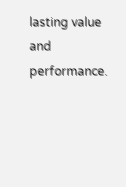lasting value and performance.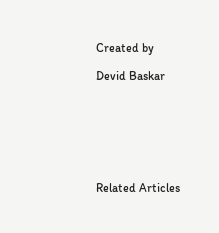Created by

Devid Baskar







Related Articles